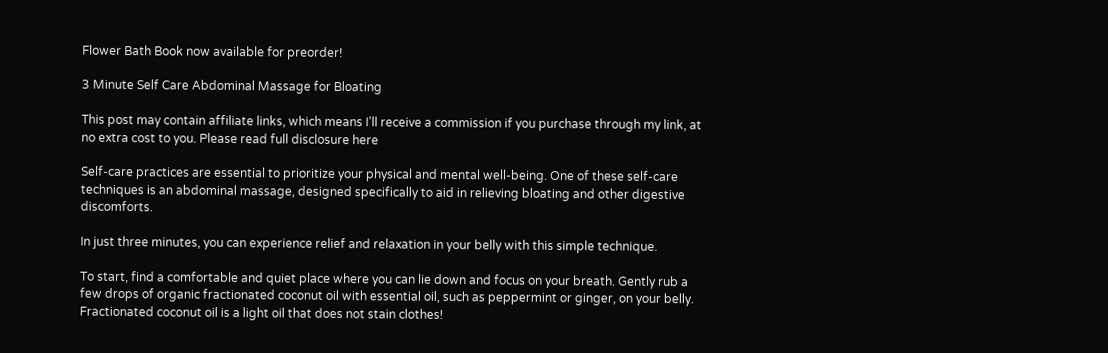Flower Bath Book now available for preorder!

3 Minute Self Care Abdominal Massage for Bloating

This post may contain affiliate links, which means I’ll receive a commission if you purchase through my link, at no extra cost to you. Please read full disclosure here

Self-care practices are essential to prioritize your physical and mental well-being. One of these self-care techniques is an abdominal massage, designed specifically to aid in relieving bloating and other digestive discomforts.

In just three minutes, you can experience relief and relaxation in your belly with this simple technique.

To start, find a comfortable and quiet place where you can lie down and focus on your breath. Gently rub a few drops of organic fractionated coconut oil with essential oil, such as peppermint or ginger, on your belly. Fractionated coconut oil is a light oil that does not stain clothes!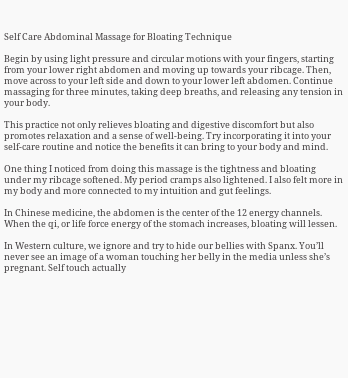Self Care Abdominal Massage for Bloating Technique

Begin by using light pressure and circular motions with your fingers, starting from your lower right abdomen and moving up towards your ribcage. Then, move across to your left side and down to your lower left abdomen. Continue massaging for three minutes, taking deep breaths, and releasing any tension in your body.

This practice not only relieves bloating and digestive discomfort but also promotes relaxation and a sense of well-being. Try incorporating it into your self-care routine and notice the benefits it can bring to your body and mind.

One thing I noticed from doing this massage is the tightness and bloating under my ribcage softened. My period cramps also lightened. I also felt more in my body and more connected to my intuition and gut feelings.

In Chinese medicine, the abdomen is the center of the 12 energy channels. When the qi, or life force energy of the stomach increases, bloating will lessen.

In Western culture, we ignore and try to hide our bellies with Spanx. You’ll never see an image of a woman touching her belly in the media unless she’s pregnant. Self touch actually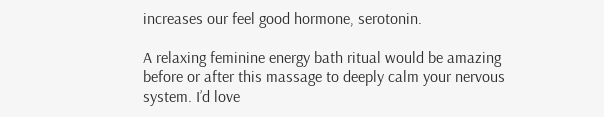increases our feel good hormone, serotonin.

A relaxing feminine energy bath ritual would be amazing before or after this massage to deeply calm your nervous system. I’d love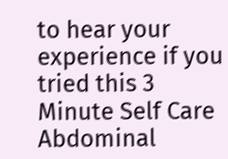to hear your experience if you tried this 3 Minute Self Care Abdominal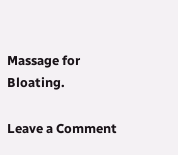Massage for Bloating.

Leave a Comment